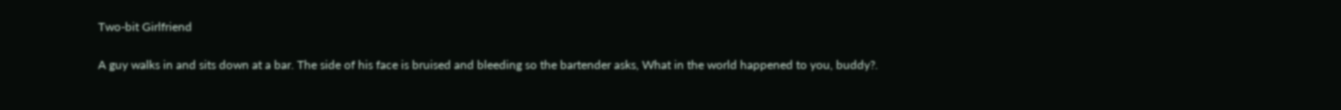Two-bit Girlfriend

A guy walks in and sits down at a bar. The side of his face is bruised and bleeding so the bartender asks, What in the world happened to you, buddy?.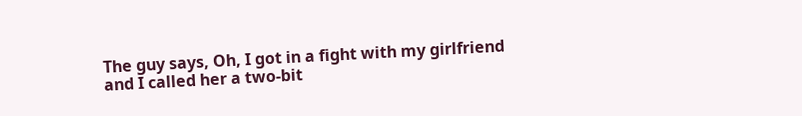The guy says, Oh, I got in a fight with my girlfriend and I called her a two-bit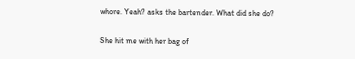whore. Yeah? asks the bartender. What did she do?

She hit me with her bag of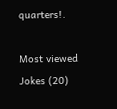quarters!.

Most viewed Jokes (20)